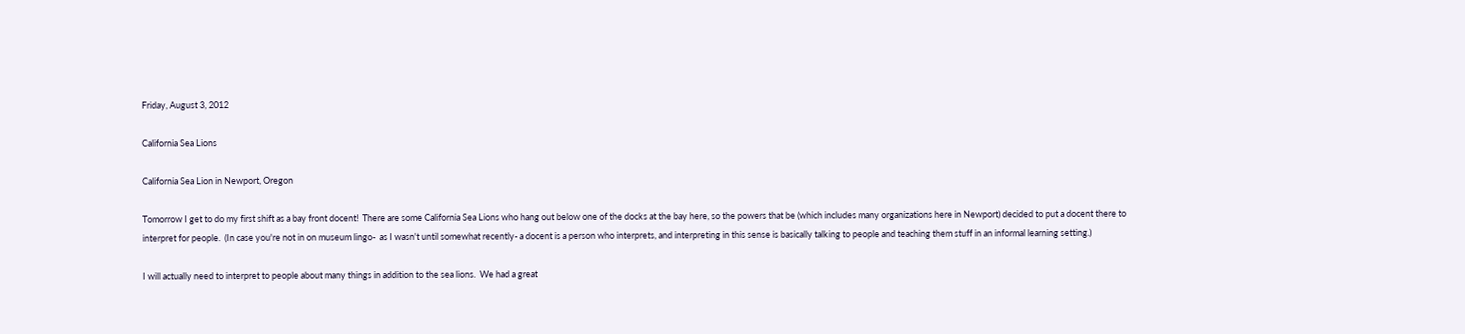Friday, August 3, 2012

California Sea Lions

California Sea Lion in Newport, Oregon

Tomorrow I get to do my first shift as a bay front docent!  There are some California Sea Lions who hang out below one of the docks at the bay here, so the powers that be (which includes many organizations here in Newport) decided to put a docent there to interpret for people.  (In case you're not in on museum lingo-  as I wasn't until somewhat recently- a docent is a person who interprets, and interpreting in this sense is basically talking to people and teaching them stuff in an informal learning setting.)

I will actually need to interpret to people about many things in addition to the sea lions.  We had a great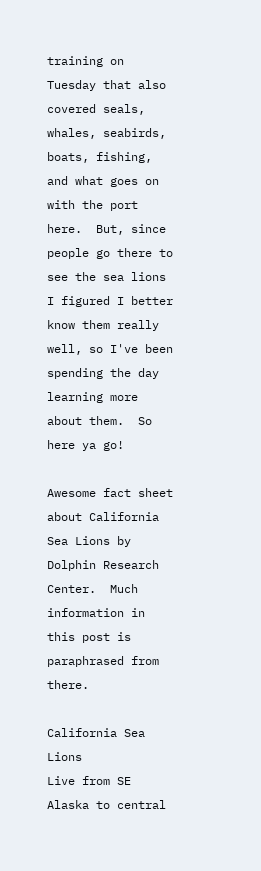training on Tuesday that also covered seals, whales, seabirds, boats, fishing, and what goes on with the port here.  But, since people go there to see the sea lions I figured I better know them really well, so I've been spending the day learning more about them.  So here ya go!

Awesome fact sheet about California Sea Lions by Dolphin Research Center.  Much information in this post is paraphrased from there.

California Sea Lions
Live from SE Alaska to central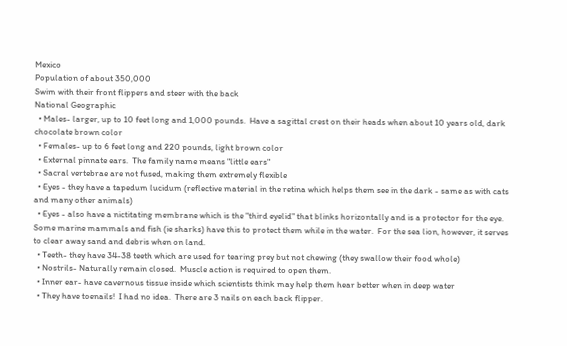Mexico
Population of about 350,000
Swim with their front flippers and steer with the back
National Geographic
  • Males- larger, up to 10 feet long and 1,000 pounds.  Have a sagittal crest on their heads when about 10 years old, dark chocolate brown color
  • Females- up to 6 feet long and 220 pounds, light brown color
  • External pinnate ears.  The family name means "little ears"
  • Sacral vertebrae are not fused, making them extremely flexible
  • Eyes - they have a tapedum lucidum (reflective material in the retina which helps them see in the dark - same as with cats and many other animals)
  • Eyes - also have a nictitating membrane which is the "third eyelid" that blinks horizontally and is a protector for the eye.  Some marine mammals and fish (ie sharks) have this to protect them while in the water.  For the sea lion, however, it serves to clear away sand and debris when on land.
  • Teeth- they have 34-38 teeth which are used for tearing prey but not chewing (they swallow their food whole)
  • Nostrils- Naturally remain closed.  Muscle action is required to open them.
  • Inner ear- have cavernous tissue inside which scientists think may help them hear better when in deep water
  • They have toenails!  I had no idea.  There are 3 nails on each back flipper.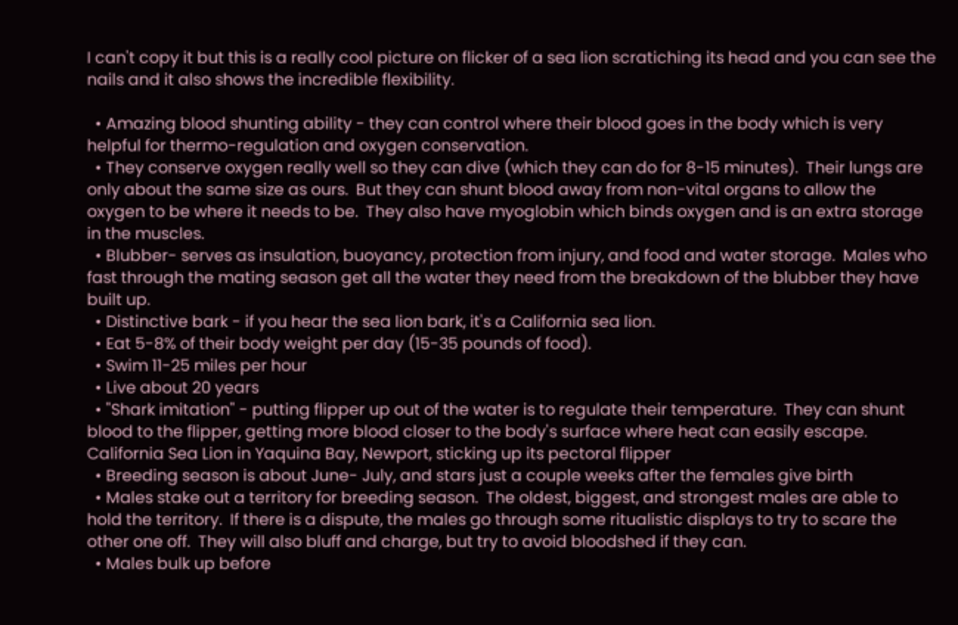I can't copy it but this is a really cool picture on flicker of a sea lion scratiching its head and you can see the nails and it also shows the incredible flexibility.

  • Amazing blood shunting ability - they can control where their blood goes in the body which is very helpful for thermo-regulation and oxygen conservation.
  • They conserve oxygen really well so they can dive (which they can do for 8-15 minutes).  Their lungs are only about the same size as ours.  But they can shunt blood away from non-vital organs to allow the oxygen to be where it needs to be.  They also have myoglobin which binds oxygen and is an extra storage in the muscles.
  • Blubber- serves as insulation, buoyancy, protection from injury, and food and water storage.  Males who fast through the mating season get all the water they need from the breakdown of the blubber they have built up.
  • Distinctive bark - if you hear the sea lion bark, it's a California sea lion.
  • Eat 5-8% of their body weight per day (15-35 pounds of food).
  • Swim 11-25 miles per hour
  • Live about 20 years
  • "Shark imitation" - putting flipper up out of the water is to regulate their temperature.  They can shunt blood to the flipper, getting more blood closer to the body's surface where heat can easily escape.
California Sea Lion in Yaquina Bay, Newport, sticking up its pectoral flipper
  • Breeding season is about June- July, and stars just a couple weeks after the females give birth
  • Males stake out a territory for breeding season.  The oldest, biggest, and strongest males are able to hold the territory.  If there is a dispute, the males go through some ritualistic displays to try to scare the other one off.  They will also bluff and charge, but try to avoid bloodshed if they can.
  • Males bulk up before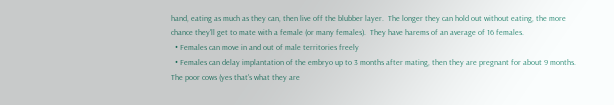hand, eating as much as they can, then live off the blubber layer.  The longer they can hold out without eating, the more chance they'll get to mate with a female (or many females).  They have harems of an average of 16 females.
  • Females can move in and out of male territories freely
  • Females can delay implantation of the embryo up to 3 months after mating, then they are pregnant for about 9 months.  The poor cows (yes that's what they are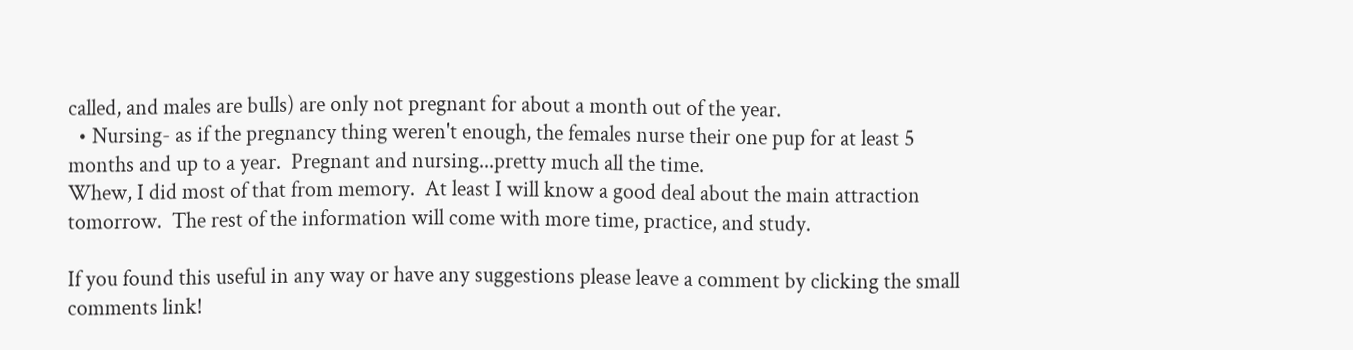called, and males are bulls) are only not pregnant for about a month out of the year.
  • Nursing- as if the pregnancy thing weren't enough, the females nurse their one pup for at least 5 months and up to a year.  Pregnant and nursing...pretty much all the time.
Whew, I did most of that from memory.  At least I will know a good deal about the main attraction tomorrow.  The rest of the information will come with more time, practice, and study.

If you found this useful in any way or have any suggestions please leave a comment by clicking the small comments link!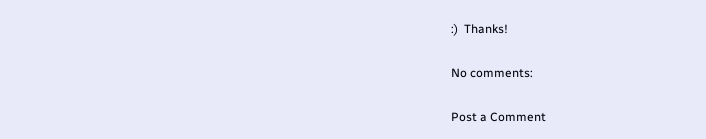:)  Thanks!

No comments:

Post a Comment